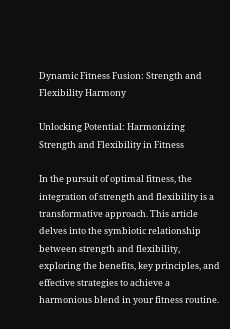Dynamic Fitness Fusion: Strength and Flexibility Harmony

Unlocking Potential: Harmonizing Strength and Flexibility in Fitness

In the pursuit of optimal fitness, the integration of strength and flexibility is a transformative approach. This article delves into the symbiotic relationship between strength and flexibility, exploring the benefits, key principles, and effective strategies to achieve a harmonious blend in your fitness routine.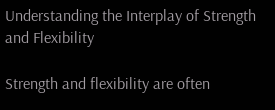Understanding the Interplay of Strength and Flexibility

Strength and flexibility are often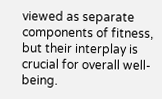viewed as separate components of fitness, but their interplay is crucial for overall well-being.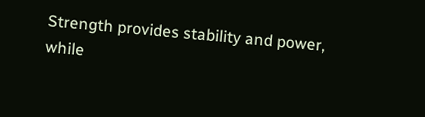Strength provides stability and power, while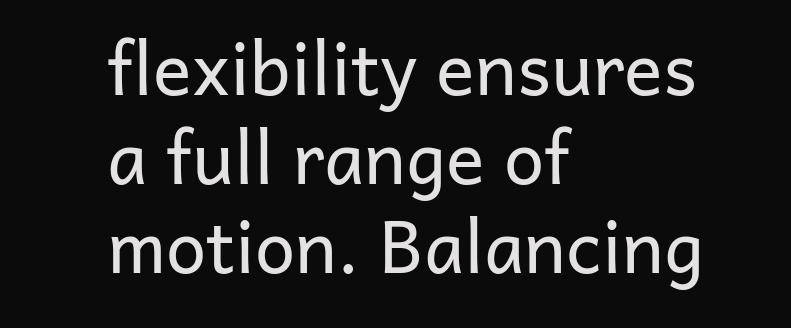flexibility ensures a full range of motion. Balancing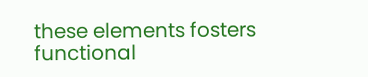these elements fosters functional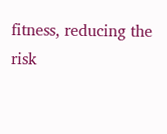fitness, reducing the risk